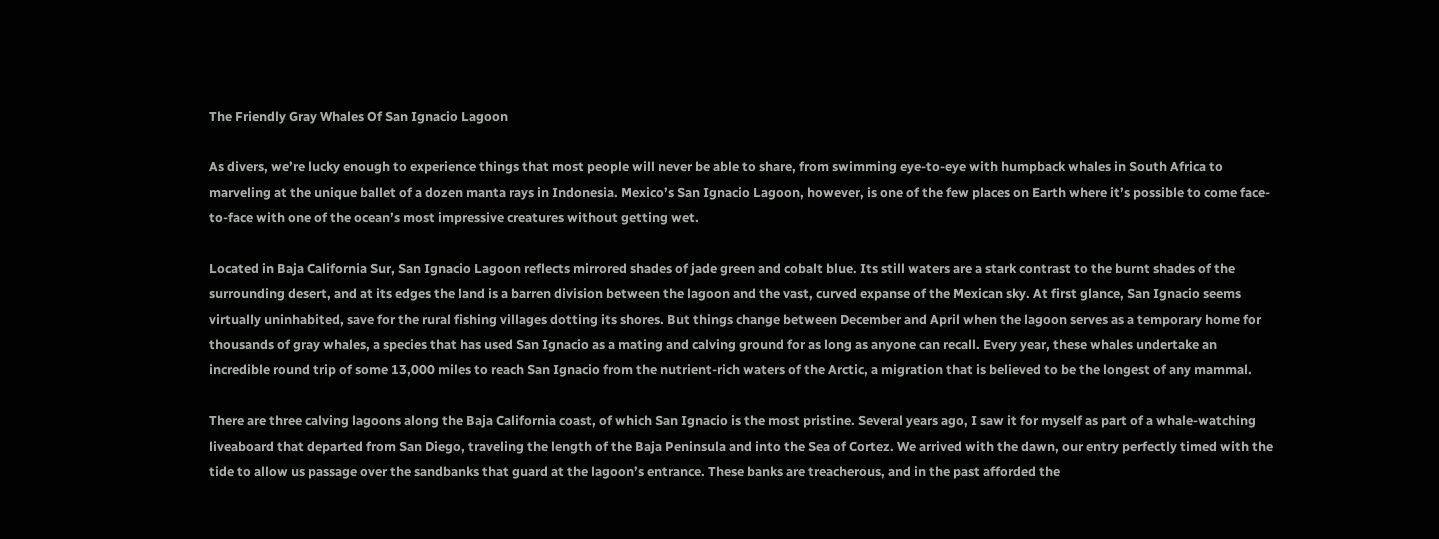The Friendly Gray Whales Of San Ignacio Lagoon

As divers, we’re lucky enough to experience things that most people will never be able to share, from swimming eye-to-eye with humpback whales in South Africa to marveling at the unique ballet of a dozen manta rays in Indonesia. Mexico’s San Ignacio Lagoon, however, is one of the few places on Earth where it’s possible to come face-to-face with one of the ocean’s most impressive creatures without getting wet.

Located in Baja California Sur, San Ignacio Lagoon reflects mirrored shades of jade green and cobalt blue. Its still waters are a stark contrast to the burnt shades of the surrounding desert, and at its edges the land is a barren division between the lagoon and the vast, curved expanse of the Mexican sky. At first glance, San Ignacio seems virtually uninhabited, save for the rural fishing villages dotting its shores. But things change between December and April when the lagoon serves as a temporary home for thousands of gray whales, a species that has used San Ignacio as a mating and calving ground for as long as anyone can recall. Every year, these whales undertake an incredible round trip of some 13,000 miles to reach San Ignacio from the nutrient-rich waters of the Arctic, a migration that is believed to be the longest of any mammal.

There are three calving lagoons along the Baja California coast, of which San Ignacio is the most pristine. Several years ago, I saw it for myself as part of a whale-watching liveaboard that departed from San Diego, traveling the length of the Baja Peninsula and into the Sea of Cortez. We arrived with the dawn, our entry perfectly timed with the tide to allow us passage over the sandbanks that guard at the lagoon’s entrance. These banks are treacherous, and in the past afforded the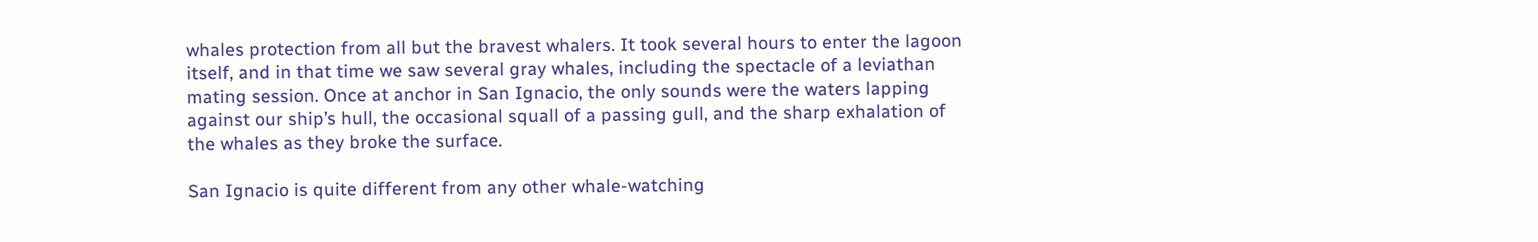whales protection from all but the bravest whalers. It took several hours to enter the lagoon itself, and in that time we saw several gray whales, including the spectacle of a leviathan mating session. Once at anchor in San Ignacio, the only sounds were the waters lapping against our ship’s hull, the occasional squall of a passing gull, and the sharp exhalation of the whales as they broke the surface.

San Ignacio is quite different from any other whale-watching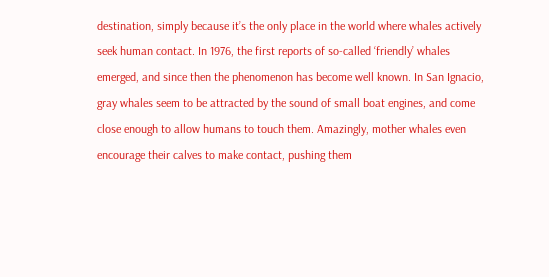destination, simply because it’s the only place in the world where whales actively seek human contact. In 1976, the first reports of so-called ‘friendly’ whales emerged, and since then the phenomenon has become well known. In San Ignacio, gray whales seem to be attracted by the sound of small boat engines, and come close enough to allow humans to touch them. Amazingly, mother whales even encourage their calves to make contact, pushing them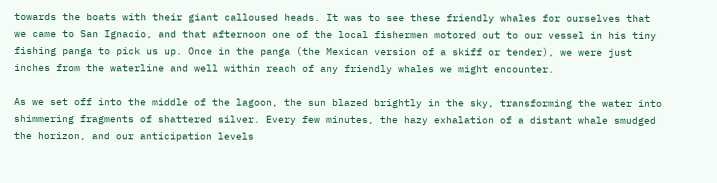towards the boats with their giant calloused heads. It was to see these friendly whales for ourselves that we came to San Ignacio, and that afternoon one of the local fishermen motored out to our vessel in his tiny fishing panga to pick us up. Once in the panga (the Mexican version of a skiff or tender), we were just inches from the waterline and well within reach of any friendly whales we might encounter.

As we set off into the middle of the lagoon, the sun blazed brightly in the sky, transforming the water into shimmering fragments of shattered silver. Every few minutes, the hazy exhalation of a distant whale smudged the horizon, and our anticipation levels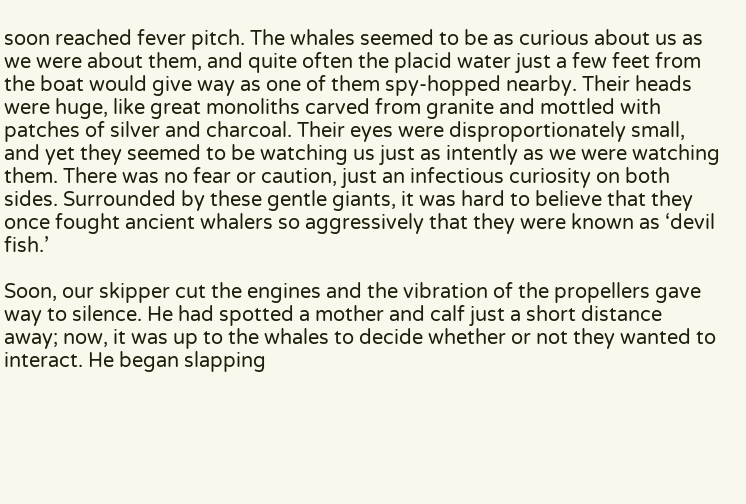soon reached fever pitch. The whales seemed to be as curious about us as we were about them, and quite often the placid water just a few feet from the boat would give way as one of them spy-hopped nearby. Their heads were huge, like great monoliths carved from granite and mottled with patches of silver and charcoal. Their eyes were disproportionately small, and yet they seemed to be watching us just as intently as we were watching them. There was no fear or caution, just an infectious curiosity on both sides. Surrounded by these gentle giants, it was hard to believe that they once fought ancient whalers so aggressively that they were known as ‘devil fish.’

Soon, our skipper cut the engines and the vibration of the propellers gave way to silence. He had spotted a mother and calf just a short distance away; now, it was up to the whales to decide whether or not they wanted to interact. He began slapping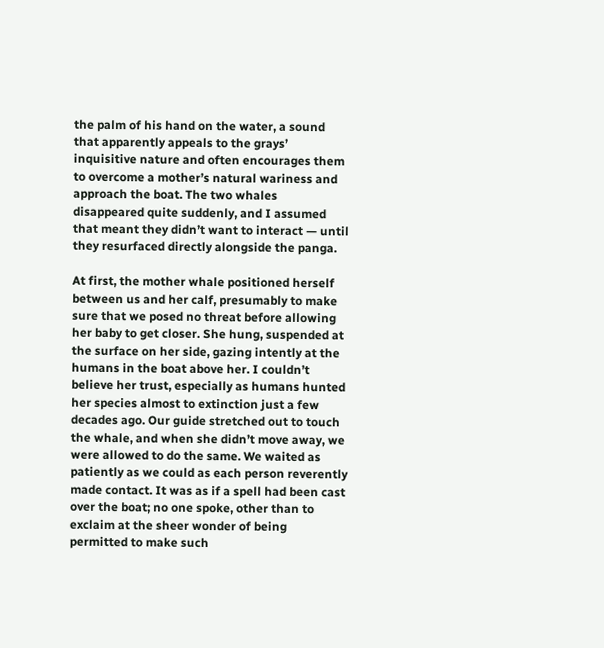the palm of his hand on the water, a sound that apparently appeals to the grays’ inquisitive nature and often encourages them to overcome a mother’s natural wariness and approach the boat. The two whales disappeared quite suddenly, and I assumed that meant they didn’t want to interact — until they resurfaced directly alongside the panga.

At first, the mother whale positioned herself between us and her calf, presumably to make sure that we posed no threat before allowing her baby to get closer. She hung, suspended at the surface on her side, gazing intently at the humans in the boat above her. I couldn’t believe her trust, especially as humans hunted her species almost to extinction just a few decades ago. Our guide stretched out to touch the whale, and when she didn’t move away, we were allowed to do the same. We waited as patiently as we could as each person reverently made contact. It was as if a spell had been cast over the boat; no one spoke, other than to exclaim at the sheer wonder of being permitted to make such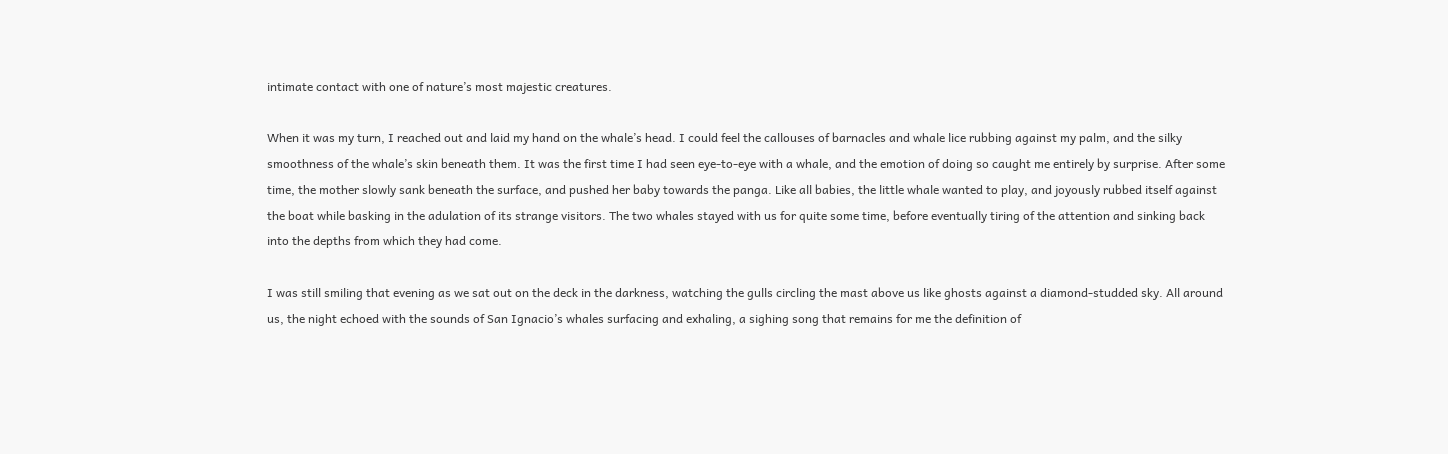intimate contact with one of nature’s most majestic creatures.

When it was my turn, I reached out and laid my hand on the whale’s head. I could feel the callouses of barnacles and whale lice rubbing against my palm, and the silky smoothness of the whale’s skin beneath them. It was the first time I had seen eye-to-eye with a whale, and the emotion of doing so caught me entirely by surprise. After some time, the mother slowly sank beneath the surface, and pushed her baby towards the panga. Like all babies, the little whale wanted to play, and joyously rubbed itself against the boat while basking in the adulation of its strange visitors. The two whales stayed with us for quite some time, before eventually tiring of the attention and sinking back into the depths from which they had come.

I was still smiling that evening as we sat out on the deck in the darkness, watching the gulls circling the mast above us like ghosts against a diamond-studded sky. All around us, the night echoed with the sounds of San Ignacio’s whales surfacing and exhaling, a sighing song that remains for me the definition of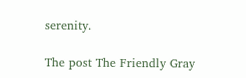serenity.

The post The Friendly Gray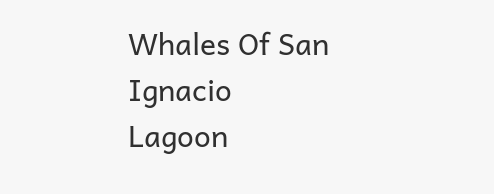Whales Of San Ignacio Lagoon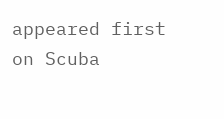appeared first on Scuba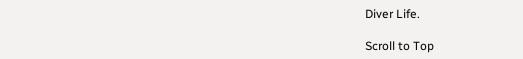Diver Life.

Scroll to Top